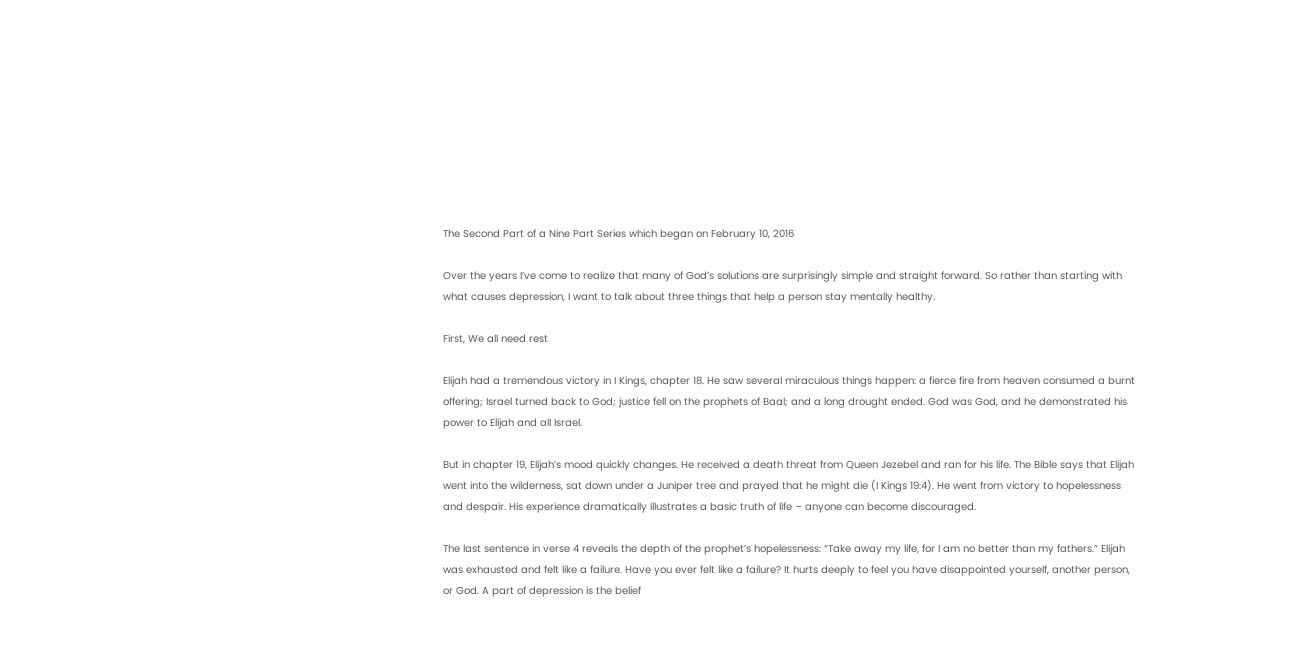The Second Part of a Nine Part Series which began on February 10, 2016

Over the years I’ve come to realize that many of God’s solutions are surprisingly simple and straight forward. So rather than starting with what causes depression, I want to talk about three things that help a person stay mentally healthy.

First, We all need rest

Elijah had a tremendous victory in I Kings, chapter 18. He saw several miraculous things happen: a fierce fire from heaven consumed a burnt offering; Israel turned back to God; justice fell on the prophets of Baal; and a long drought ended. God was God, and he demonstrated his power to Elijah and all Israel.

But in chapter 19, Elijah’s mood quickly changes. He received a death threat from Queen Jezebel and ran for his life. The Bible says that Elijah went into the wilderness, sat down under a Juniper tree and prayed that he might die (I Kings 19:4). He went from victory to hopelessness and despair. His experience dramatically illustrates a basic truth of life – anyone can become discouraged.

The last sentence in verse 4 reveals the depth of the prophet’s hopelessness: “Take away my life, for I am no better than my fathers.” Elijah was exhausted and felt like a failure. Have you ever felt like a failure? It hurts deeply to feel you have disappointed yourself, another person, or God. A part of depression is the belief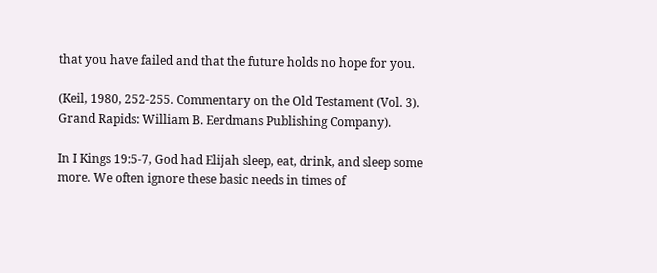that you have failed and that the future holds no hope for you.

(Keil, 1980, 252-255. Commentary on the Old Testament (Vol. 3). Grand Rapids: William B. Eerdmans Publishing Company).

In I Kings 19:5-7, God had Elijah sleep, eat, drink, and sleep some more. We often ignore these basic needs in times of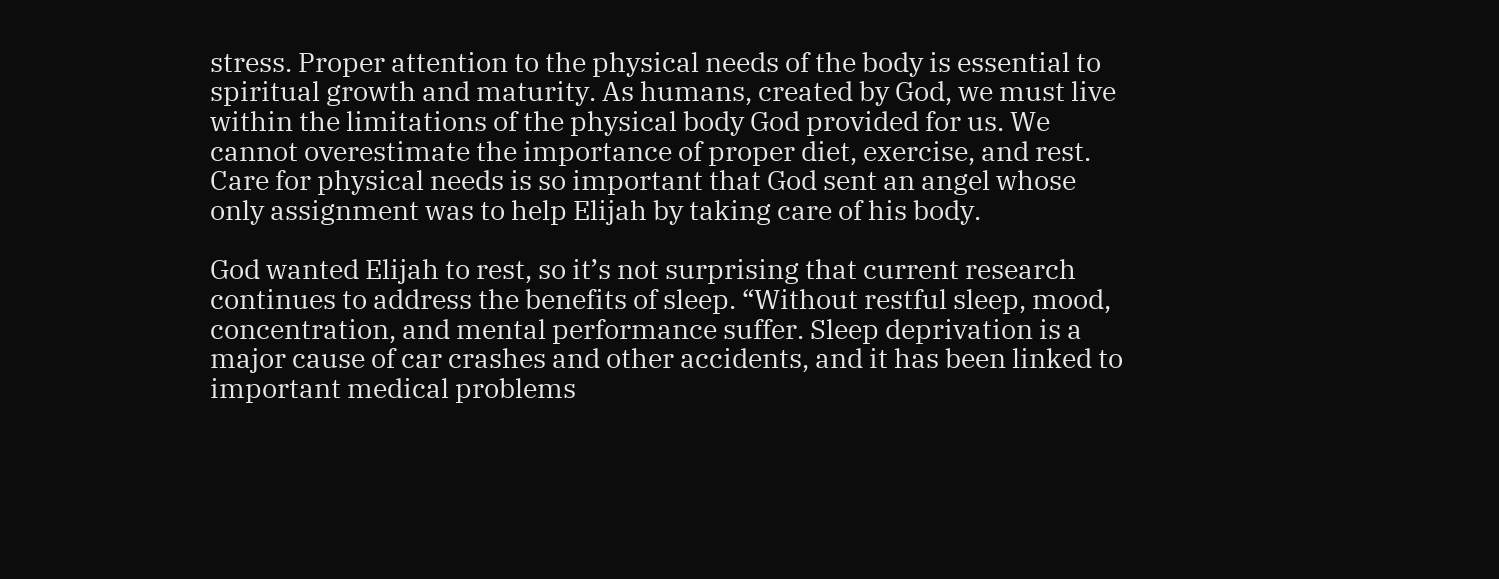stress. Proper attention to the physical needs of the body is essential to spiritual growth and maturity. As humans, created by God, we must live within the limitations of the physical body God provided for us. We cannot overestimate the importance of proper diet, exercise, and rest. Care for physical needs is so important that God sent an angel whose only assignment was to help Elijah by taking care of his body.

God wanted Elijah to rest, so it’s not surprising that current research continues to address the benefits of sleep. “Without restful sleep, mood, concentration, and mental performance suffer. Sleep deprivation is a major cause of car crashes and other accidents, and it has been linked to important medical problems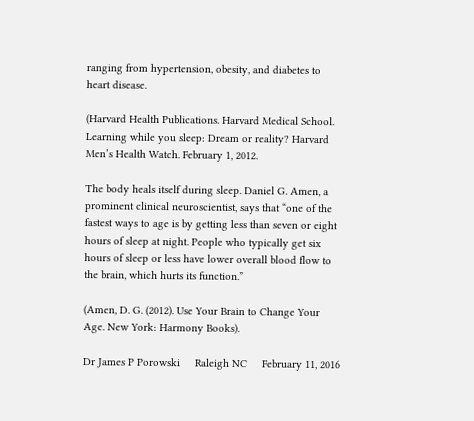ranging from hypertension, obesity, and diabetes to heart disease.

(Harvard Health Publications. Harvard Medical School. Learning while you sleep: Dream or reality? Harvard Men’s Health Watch. February 1, 2012.

The body heals itself during sleep. Daniel G. Amen, a prominent clinical neuroscientist, says that “one of the fastest ways to age is by getting less than seven or eight hours of sleep at night. People who typically get six hours of sleep or less have lower overall blood flow to the brain, which hurts its function.”

(Amen, D. G. (2012). Use Your Brain to Change Your Age. New York: Harmony Books).

Dr James P Porowski     Raleigh NC     February 11, 2016